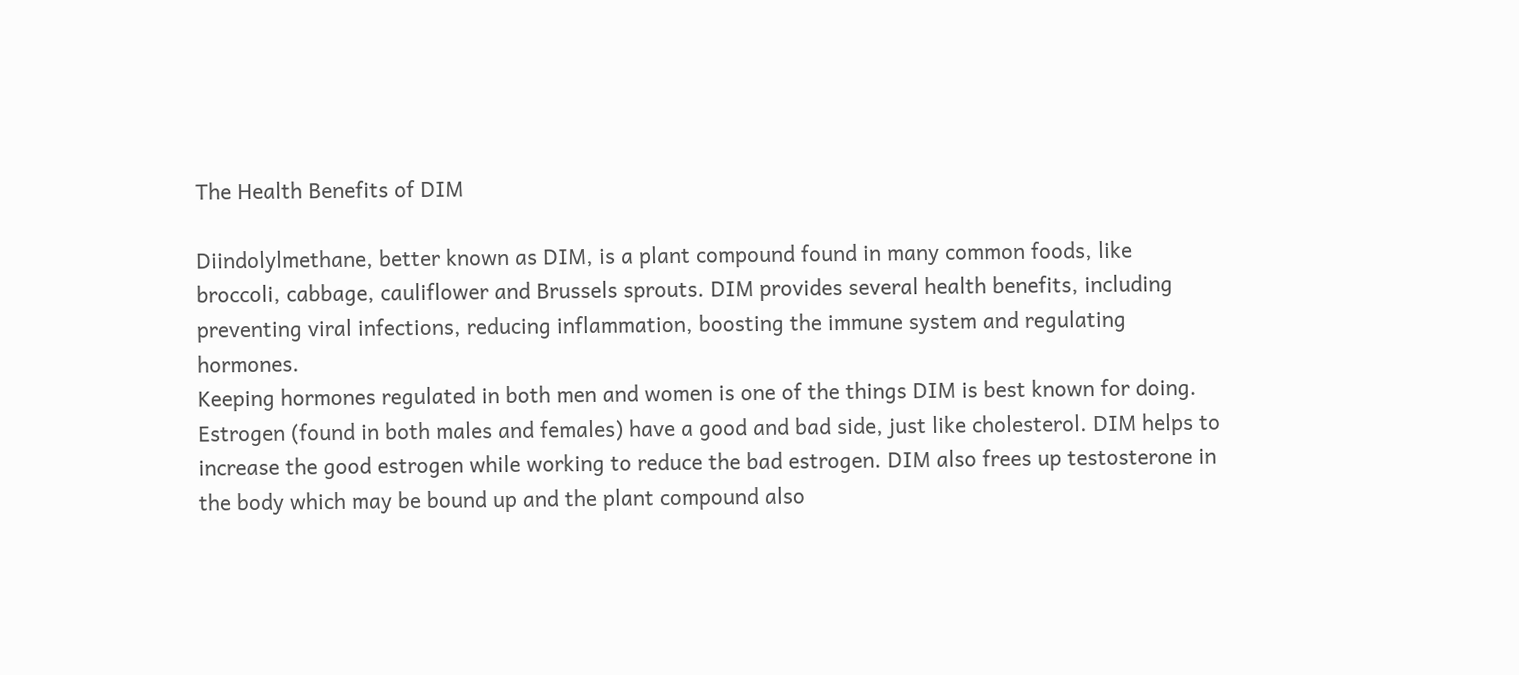The Health Benefits of DIM

Diindolylmethane, better known as DIM, is a plant compound found in many common foods, like broccoli, cabbage, cauliflower and Brussels sprouts. DIM provides several health benefits, including preventing viral infections, reducing inflammation, boosting the immune system and regulating hormones.
Keeping hormones regulated in both men and women is one of the things DIM is best known for doing. Estrogen (found in both males and females) have a good and bad side, just like cholesterol. DIM helps to increase the good estrogen while working to reduce the bad estrogen. DIM also frees up testosterone in the body which may be bound up and the plant compound also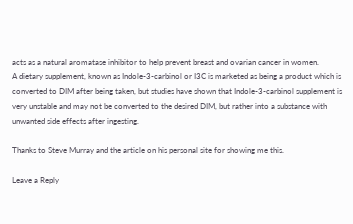acts as a natural aromatase inhibitor to help prevent breast and ovarian cancer in women.
A dietary supplement, known as Indole-3-carbinol or I3C is marketed as being a product which is converted to DIM after being taken, but studies have shown that Indole-3-carbinol supplement is very unstable and may not be converted to the desired DIM, but rather into a substance with unwanted side effects after ingesting.

Thanks to Steve Murray and the article on his personal site for showing me this.

Leave a Reply